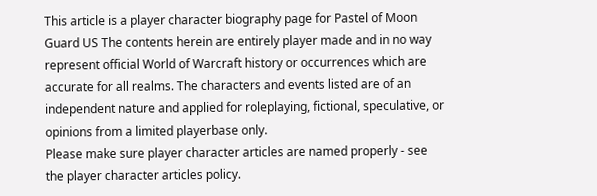This article is a player character biography page for Pastel of Moon Guard US The contents herein are entirely player made and in no way represent official World of Warcraft history or occurrences which are accurate for all realms. The characters and events listed are of an independent nature and applied for roleplaying, fictional, speculative, or opinions from a limited playerbase only.
Please make sure player character articles are named properly - see the player character articles policy.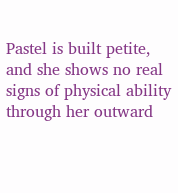Pastel is built petite, and she shows no real signs of physical ability through her outward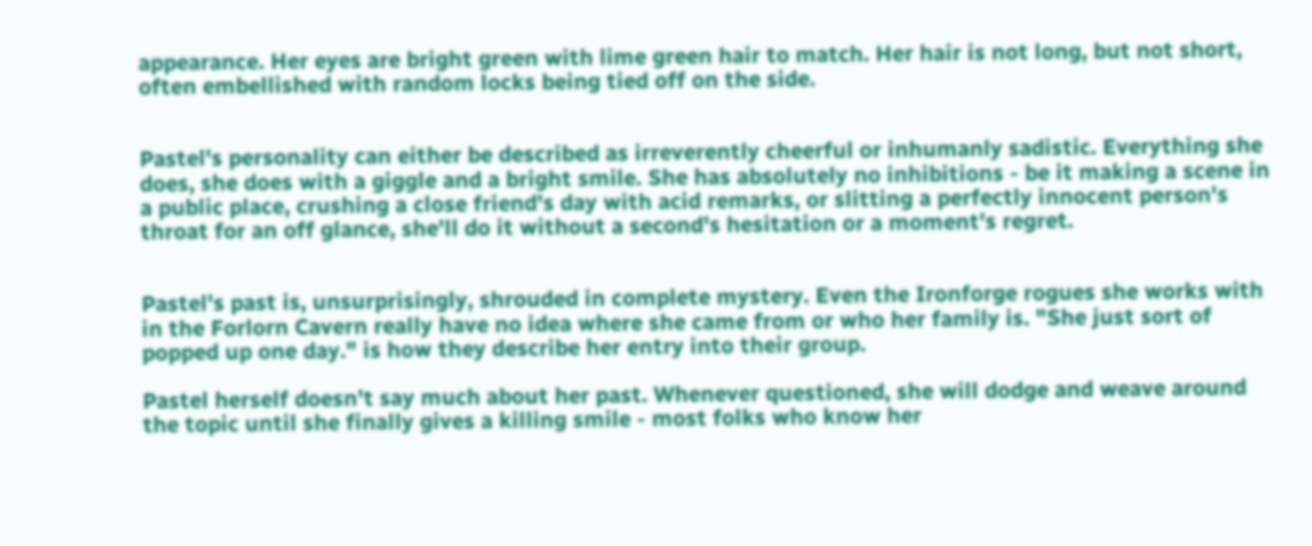appearance. Her eyes are bright green with lime green hair to match. Her hair is not long, but not short, often embellished with random locks being tied off on the side.


Pastel's personality can either be described as irreverently cheerful or inhumanly sadistic. Everything she does, she does with a giggle and a bright smile. She has absolutely no inhibitions - be it making a scene in a public place, crushing a close friend's day with acid remarks, or slitting a perfectly innocent person's throat for an off glance, she'll do it without a second's hesitation or a moment's regret.


Pastel's past is, unsurprisingly, shrouded in complete mystery. Even the Ironforge rogues she works with in the Forlorn Cavern really have no idea where she came from or who her family is. "She just sort of popped up one day." is how they describe her entry into their group.

Pastel herself doesn't say much about her past. Whenever questioned, she will dodge and weave around the topic until she finally gives a killing smile - most folks who know her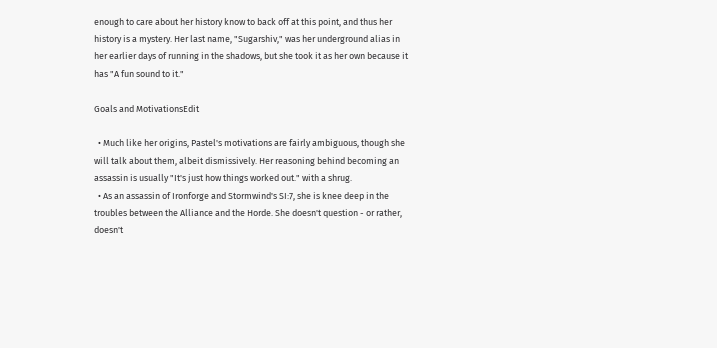enough to care about her history know to back off at this point, and thus her history is a mystery. Her last name, "Sugarshiv," was her underground alias in her earlier days of running in the shadows, but she took it as her own because it has "A fun sound to it."

Goals and MotivationsEdit

  • Much like her origins, Pastel's motivations are fairly ambiguous, though she will talk about them, albeit dismissively. Her reasoning behind becoming an assassin is usually "It's just how things worked out." with a shrug.
  • As an assassin of Ironforge and Stormwind's SI:7, she is knee deep in the troubles between the Alliance and the Horde. She doesn't question - or rather, doesn't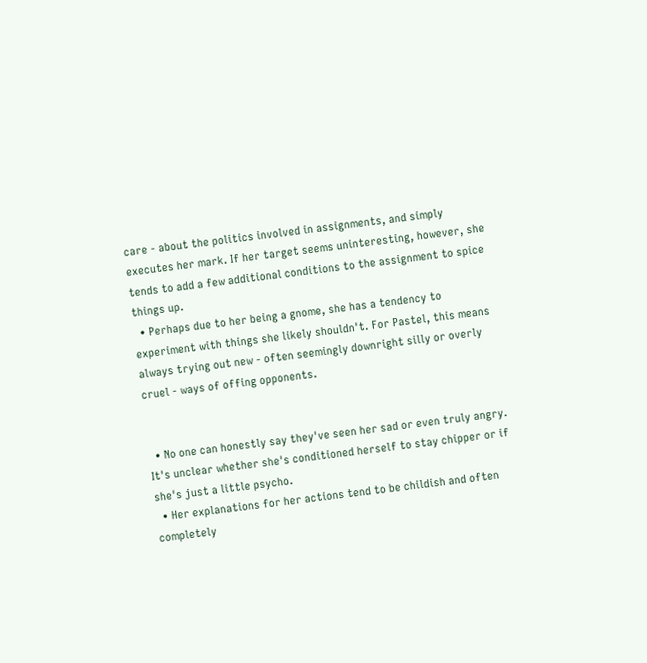care - about the politics involved in assignments, and simply executes her mark. If her target seems uninteresting, however, she tends to add a few additional conditions to the assignment to spice things up.
  • Perhaps due to her being a gnome, she has a tendency to experiment with things she likely shouldn't. For Pastel, this means always trying out new - often seemingly downright silly or overly cruel - ways of offing opponents.


  • No one can honestly say they've seen her sad or even truly angry. It's unclear whether she's conditioned herself to stay chipper or if she's just a little psycho.
  • Her explanations for her actions tend to be childish and often completely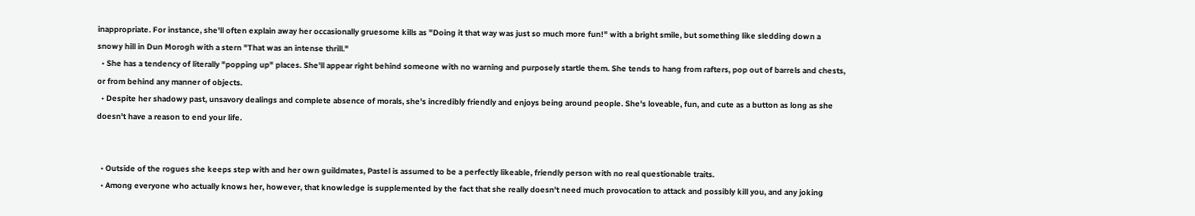inappropriate. For instance, she'll often explain away her occasionally gruesome kills as "Doing it that way was just so much more fun!" with a bright smile, but something like sledding down a snowy hill in Dun Morogh with a stern "That was an intense thrill."
  • She has a tendency of literally "popping up" places. She'll appear right behind someone with no warning and purposely startle them. She tends to hang from rafters, pop out of barrels and chests, or from behind any manner of objects.
  • Despite her shadowy past, unsavory dealings and complete absence of morals, she's incredibly friendly and enjoys being around people. She's loveable, fun, and cute as a button as long as she doesn't have a reason to end your life.


  • Outside of the rogues she keeps step with and her own guildmates, Pastel is assumed to be a perfectly likeable, friendly person with no real questionable traits.
  • Among everyone who actually knows her, however, that knowledge is supplemented by the fact that she really doesn't need much provocation to attack and possibly kill you, and any joking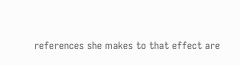references she makes to that effect are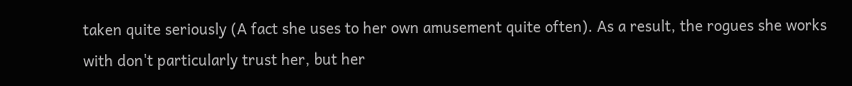taken quite seriously (A fact she uses to her own amusement quite often). As a result, the rogues she works with don't particularly trust her, but her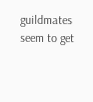guildmates seem to get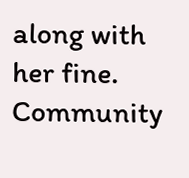along with her fine.
Community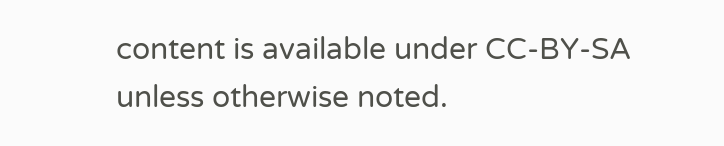content is available under CC-BY-SA unless otherwise noted.